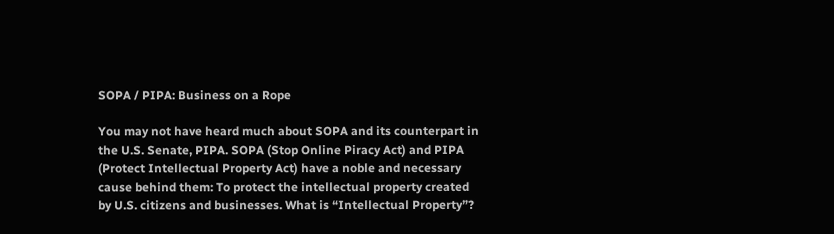SOPA / PIPA: Business on a Rope

You may not have heard much about SOPA and its counterpart in the U.S. Senate, PIPA. SOPA (Stop Online Piracy Act) and PIPA (Protect Intellectual Property Act) have a noble and necessary cause behind them: To protect the intellectual property created by U.S. citizens and businesses. What is “Intellectual Property”?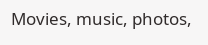Movies, music, photos,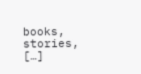books, stories, […]